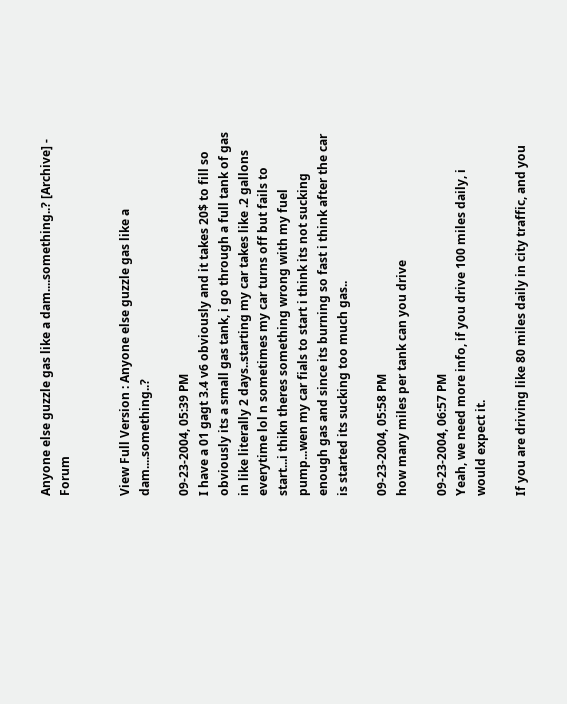Anyone else guzzle gas like a dam....something..? [Archive] - Forum


View Full Version : Anyone else guzzle gas like a dam....something..?

09-23-2004, 05:39 PM
I have a 01 gagt 3.4 v6 obviously and it takes 20$ to fill so obviously its a small gas tank, i go through a full tank of gas in like literally 2 days..starting my car takes like .2 gallons everytime lol n sometimes my car turns off but fails to start...i thikn theres something wrong with my fuel pump...wen my car fials to start i think its not sucking enough gas and since its burning so fast i think after the car is started its sucking too much gas..

09-23-2004, 05:58 PM
how many miles per tank can you drive

09-23-2004, 06:57 PM
Yeah, we need more info, if you drive 100 miles daily, i would expect it.

If you are driving like 80 miles daily in city traffic, and you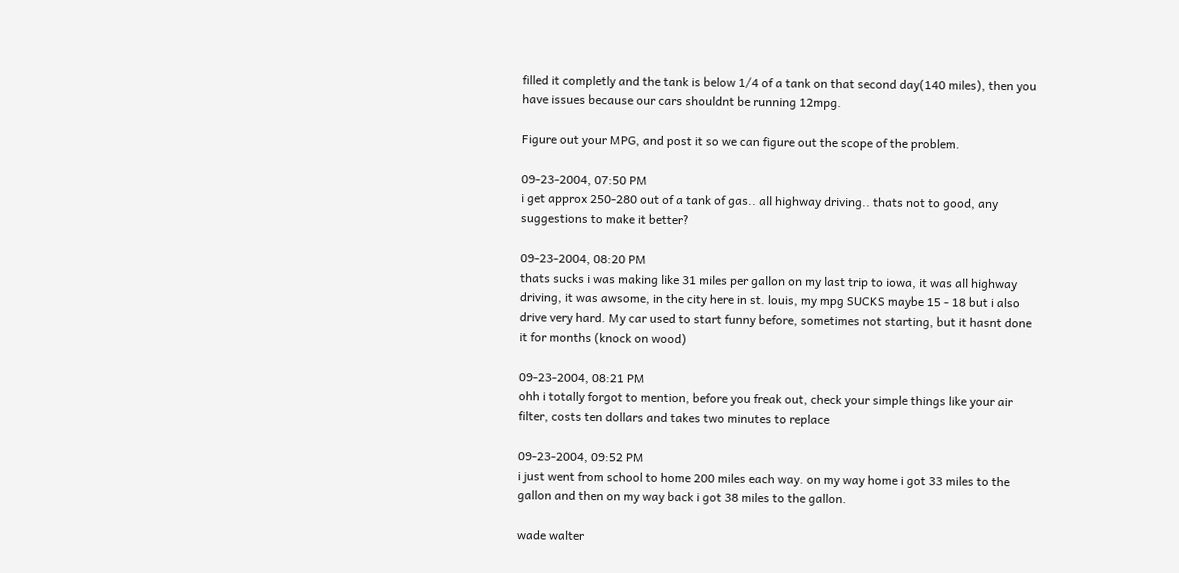filled it completly and the tank is below 1/4 of a tank on that second day(140 miles), then you have issues because our cars shouldnt be running 12mpg.

Figure out your MPG, and post it so we can figure out the scope of the problem.

09-23-2004, 07:50 PM
i get approx 250-280 out of a tank of gas.. all highway driving.. thats not to good, any suggestions to make it better?

09-23-2004, 08:20 PM
thats sucks i was making like 31 miles per gallon on my last trip to iowa, it was all highway driving, it was awsome, in the city here in st. louis, my mpg SUCKS maybe 15 - 18 but i also drive very hard. My car used to start funny before, sometimes not starting, but it hasnt done it for months (knock on wood)

09-23-2004, 08:21 PM
ohh i totally forgot to mention, before you freak out, check your simple things like your air filter, costs ten dollars and takes two minutes to replace

09-23-2004, 09:52 PM
i just went from school to home 200 miles each way. on my way home i got 33 miles to the gallon and then on my way back i got 38 miles to the gallon.

wade walter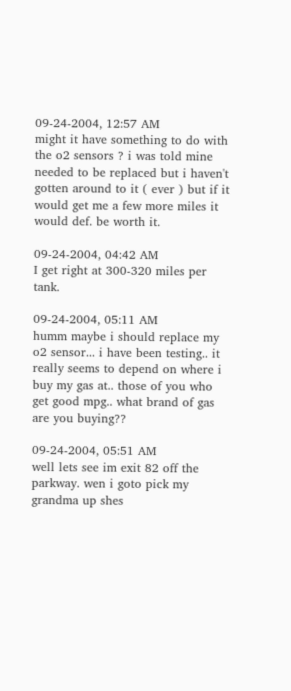09-24-2004, 12:57 AM
might it have something to do with the o2 sensors ? i was told mine needed to be replaced but i haven't gotten around to it ( ever ) but if it would get me a few more miles it would def. be worth it.

09-24-2004, 04:42 AM
I get right at 300-320 miles per tank.

09-24-2004, 05:11 AM
humm maybe i should replace my o2 sensor... i have been testing.. it really seems to depend on where i buy my gas at.. those of you who get good mpg.. what brand of gas are you buying??

09-24-2004, 05:51 AM
well lets see im exit 82 off the parkway. wen i goto pick my grandma up shes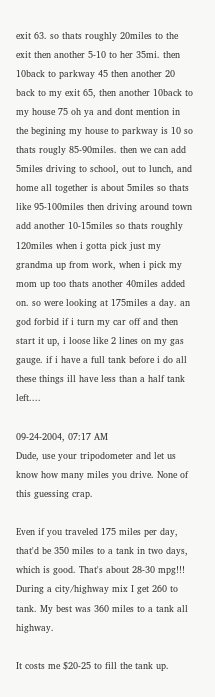exit 63. so thats roughly 20miles to the exit then another 5-10 to her 35mi. then 10back to parkway 45 then another 20 back to my exit 65, then another 10back to my house 75 oh ya and dont mention in the begining my house to parkway is 10 so thats rougly 85-90miles. then we can add 5miles driving to school, out to lunch, and home all together is about 5miles so thats like 95-100miles then driving around town add another 10-15miles so thats roughly 120miles when i gotta pick just my grandma up from work, when i pick my mom up too thats another 40miles added on. so were looking at 175miles a day. an god forbid if i turn my car off and then start it up, i loose like 2 lines on my gas gauge. if i have a full tank before i do all these things ill have less than a half tank left....

09-24-2004, 07:17 AM
Dude, use your tripodometer and let us know how many miles you drive. None of this guessing crap.

Even if you traveled 175 miles per day, that'd be 350 miles to a tank in two days, which is good. That's about 28-30 mpg!!! During a city/highway mix I get 260 to tank. My best was 360 miles to a tank all highway.

It costs me $20-25 to fill the tank up.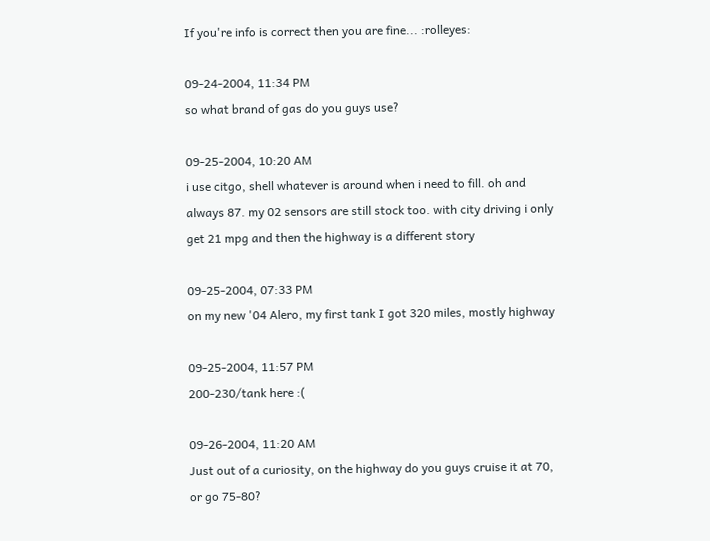If you're info is correct then you are fine... :rolleyes:

09-24-2004, 11:34 PM
so what brand of gas do you guys use?

09-25-2004, 10:20 AM
i use citgo, shell whatever is around when i need to fill. oh and always 87. my 02 sensors are still stock too. with city driving i only get 21 mpg and then the highway is a different story

09-25-2004, 07:33 PM
on my new '04 Alero, my first tank I got 320 miles, mostly highway

09-25-2004, 11:57 PM
200-230/tank here :(

09-26-2004, 11:20 AM
Just out of a curiosity, on the highway do you guys cruise it at 70, or go 75-80?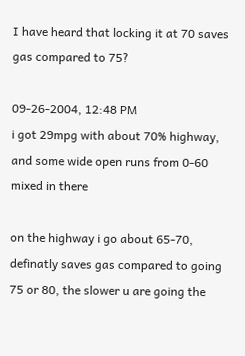I have heard that locking it at 70 saves gas compared to 75?

09-26-2004, 12:48 PM
i got 29mpg with about 70% highway, and some wide open runs from 0-60 mixed in there

on the highway i go about 65-70, definatly saves gas compared to going 75 or 80, the slower u are going the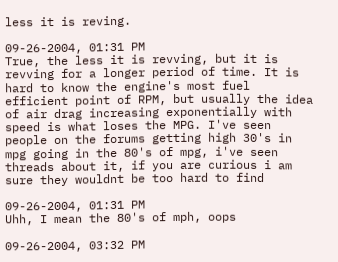less it is reving.

09-26-2004, 01:31 PM
True, the less it is revving, but it is revving for a longer period of time. It is hard to know the engine's most fuel efficient point of RPM, but usually the idea of air drag increasing exponentially with speed is what loses the MPG. I've seen people on the forums getting high 30's in mpg going in the 80's of mpg, i've seen threads about it, if you are curious i am sure they wouldnt be too hard to find

09-26-2004, 01:31 PM
Uhh, I mean the 80's of mph, oops

09-26-2004, 03:32 PM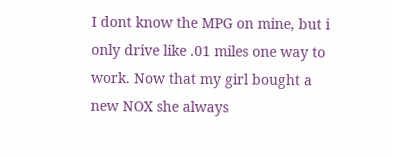I dont know the MPG on mine, but i only drive like .01 miles one way to work. Now that my girl bought a new NOX she always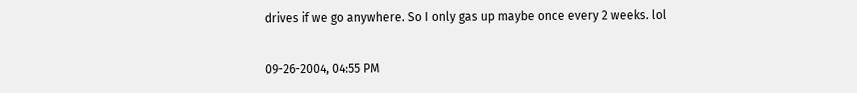drives if we go anywhere. So I only gas up maybe once every 2 weeks. lol

09-26-2004, 04:55 PM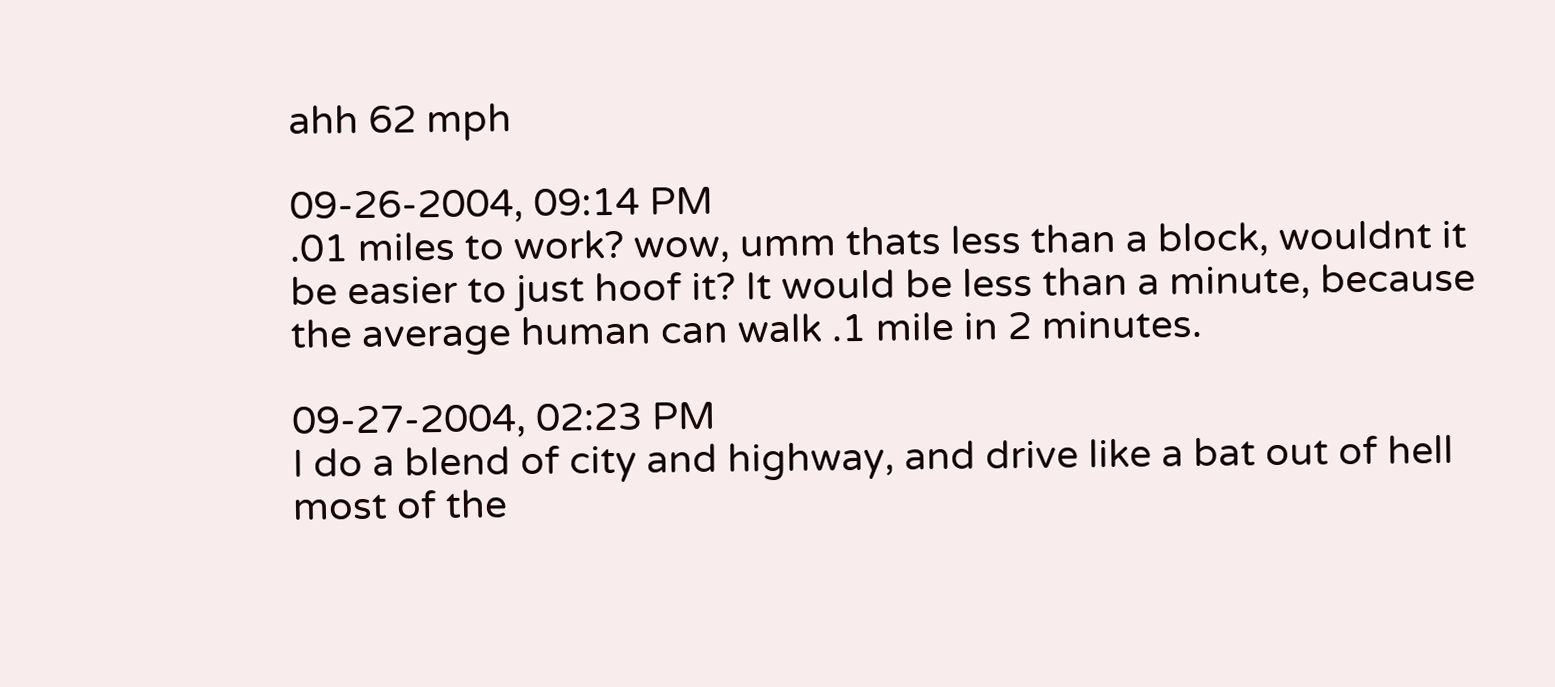ahh 62 mph

09-26-2004, 09:14 PM
.01 miles to work? wow, umm thats less than a block, wouldnt it be easier to just hoof it? It would be less than a minute, because the average human can walk .1 mile in 2 minutes.

09-27-2004, 02:23 PM
I do a blend of city and highway, and drive like a bat out of hell most of the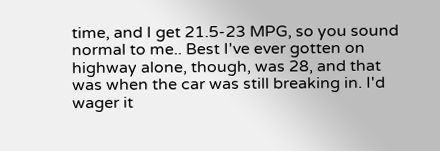time, and I get 21.5-23 MPG, so you sound normal to me.. Best I've ever gotten on highway alone, though, was 28, and that was when the car was still breaking in. I'd wager it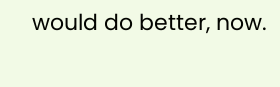would do better, now.